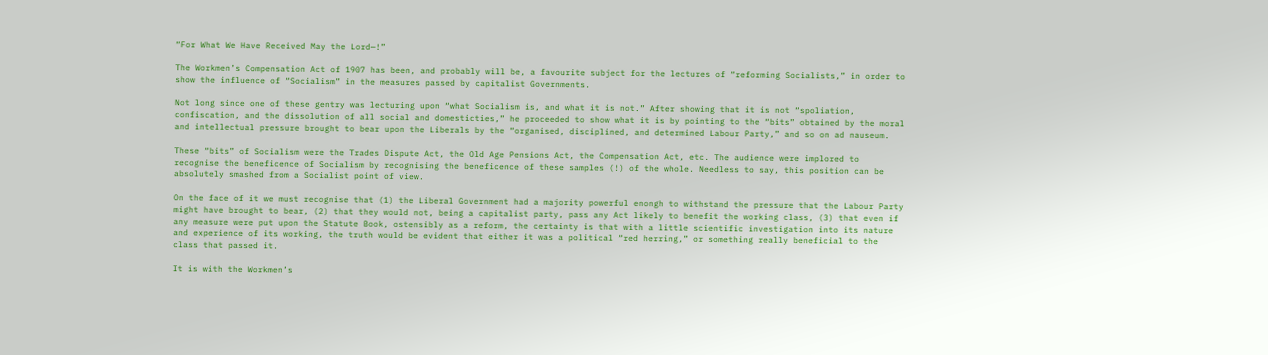“For What We Have Received May the Lord—!”

The Workmen’s Compensation Act of 1907 has been, and probably will be, a favourite subject for the lectures of “reforming Socialists,” in order to show the influence of “Socialism” in the measures passed by capitalist Governments.

Not long since one of these gentry was lecturing upon “what Socialism is, and what it is not.” After showing that it is not “spoliation, confiscation, and the dissolution of all social and domesticties,” he proceeded to show what it is by pointing to the “bits” obtained by the moral and intellectual pressure brought to bear upon the Liberals by the “organised, disciplined, and determined Labour Party,” and so on ad nauseum.

These “bits” of Socialism were the Trades Dispute Act, the Old Age Pensions Act, the Compensation Act, etc. The audience were implored to recognise the beneficence of Socialism by recognising the beneficence of these samples (!) of the whole. Needless to say, this position can be absolutely smashed from a Socialist point of view.

On the face of it we must recognise that (1) the Liberal Government had a majority powerful enongh to withstand the pressure that the Labour Party might have brought to bear, (2) that they would not, being a capitalist party, pass any Act likely to benefit the working class, (3) that even if any measure were put upon the Statute Book, ostensibly as a reform, the certainty is that with a little scientific investigation into its nature and experience of its working, the truth would be evident that either it was a political “red herring,” or something really beneficial to the class that passed it.

It is with the Workmen’s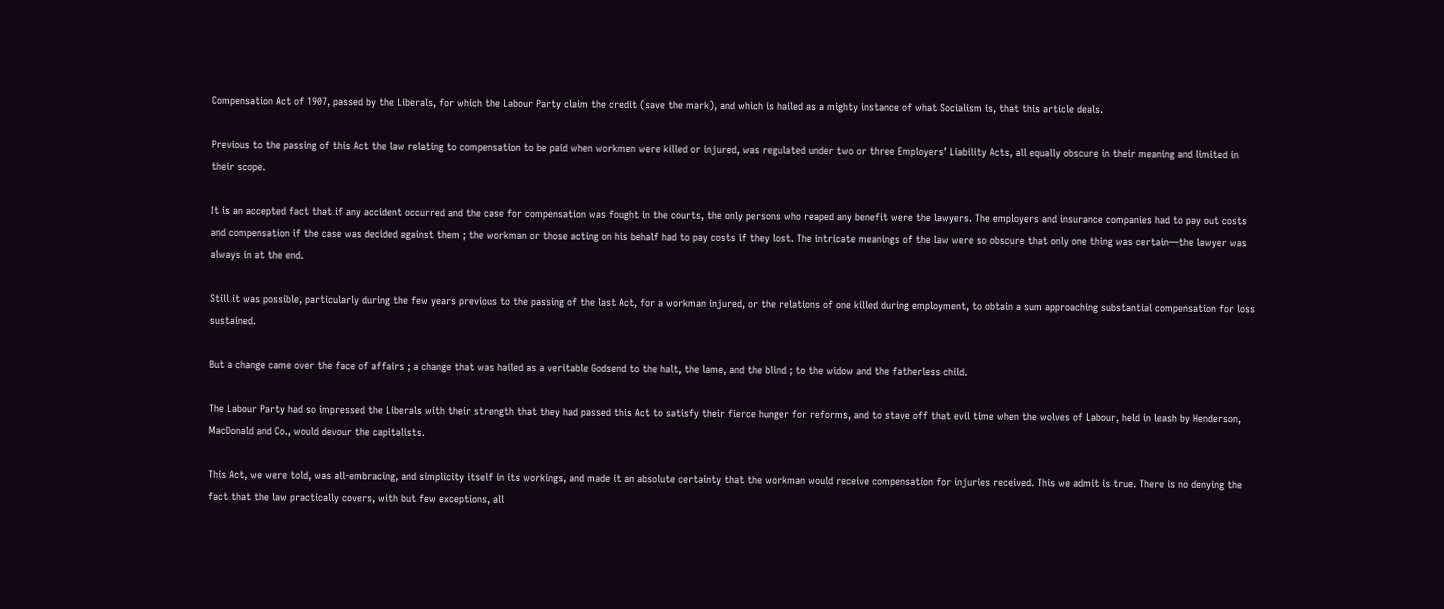Compensation Act of 1907, passed by the Liberals, for which the Labour Party claim the credit (save the mark), and which is hailed as a mighty instance of what Socialism is, that this article deals.

Previous to the passing of this Act the law relating to compensation to be paid when workmen were killed or injured, was regulated under two or three Employers’ Liability Acts, all equally obscure in their meaning and limited in their scope.

It is an accepted fact that if any accident occurred and the case for compensation was fought in the courts, the only persons who reaped any benefit were the lawyers. The employers and insurance companies had to pay out costs and compensation if the case was decided against them ; the workman or those acting on his behalf had to pay costs if they lost. The intricate meanings of the law were so obscure that only one thing was certain—the lawyer was always in at the end.

Still it was possible, particularly during the few years previous to the passing of the last Act, for a workman injured, or the relations of one killed during employment, to obtain a sum approaching substantial compensation for loss sustained.

But a change came over the face of affairs ; a change that was hailed as a veritable Godsend to the halt, the lame, and the blind ; to the widow and the fatherless child.

The Labour Party had so impressed the Liberals with their strength that they had passed this Act to satisfy their fierce hunger for reforms, and to stave off that evil time when the wolves of Labour, held in leash by Henderson, MacDonald and Co., would devour the capitalists.

This Act, we were told, was all-embracing, and simplicity itself in its workings, and made it an absolute certainty that the workman would receive compensation for injuries received. This we admit is true. There is no denying the fact that the law practically covers, with but few exceptions, all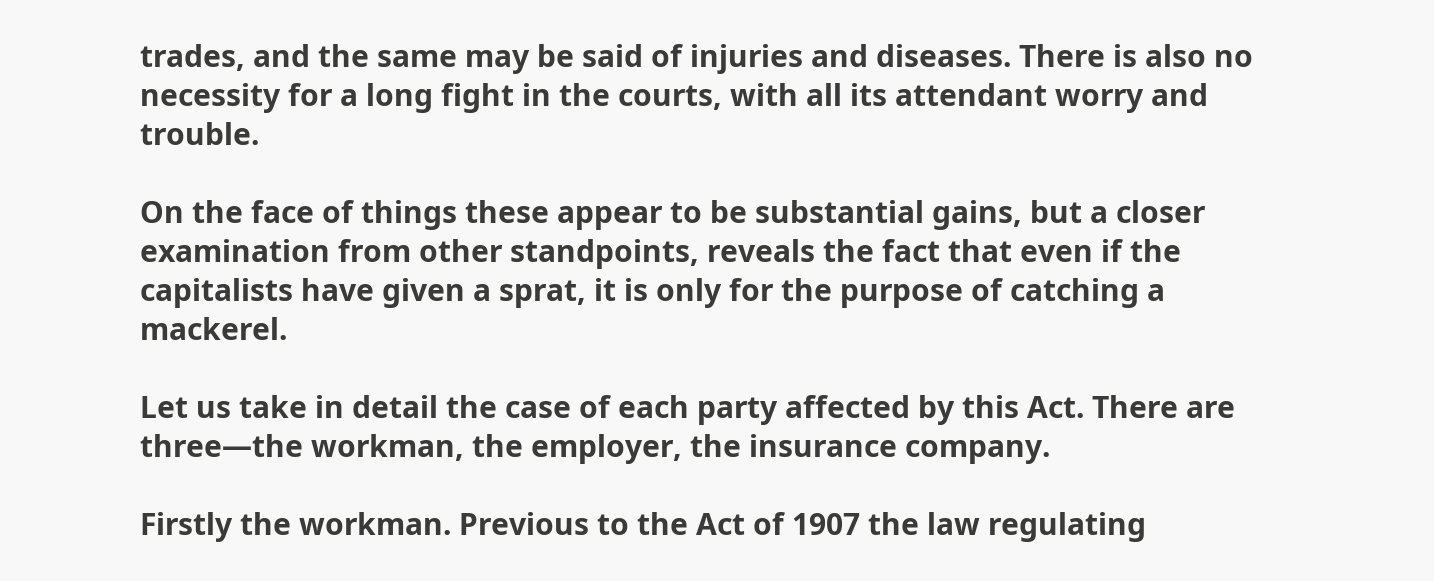trades, and the same may be said of injuries and diseases. There is also no necessity for a long fight in the courts, with all its attendant worry and trouble.

On the face of things these appear to be substantial gains, but a closer examination from other standpoints, reveals the fact that even if the capitalists have given a sprat, it is only for the purpose of catching a mackerel.

Let us take in detail the case of each party affected by this Act. There are three—the workman, the employer, the insurance company.

Firstly the workman. Previous to the Act of 1907 the law regulating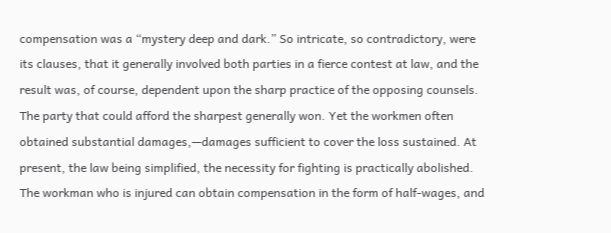compensation was a “mystery deep and dark.” So intricate, so contradictory, were its clauses, that it generally involved both parties in a fierce contest at law, and the result was, of course, dependent upon the sharp practice of the opposing counsels. The party that could afford the sharpest generally won. Yet the workmen often obtained substantial damages,—damages sufficient to cover the loss sustained. At present, the law being simplified, the necessity for fighting is practically abolished. The workman who is injured can obtain compensation in the form of half-wages, and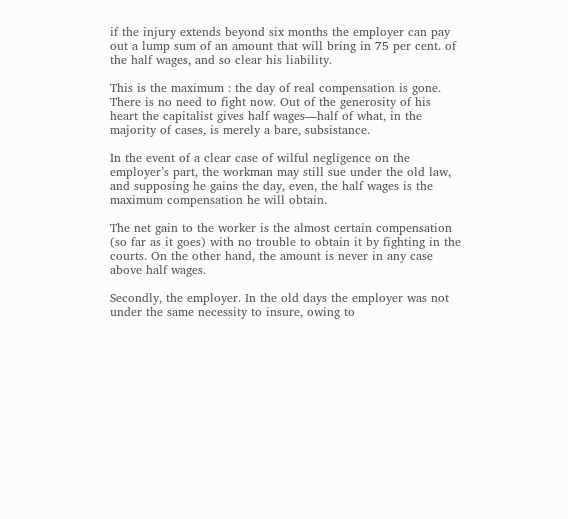if the injury extends beyond six months the employer can pay out a lump sum of an amount that will bring in 75 per cent. of the half wages, and so clear his liability.

This is the maximum : the day of real compensation is gone. There is no need to fight now. Out of the generosity of his heart the capitalist gives half wages—half of what, in the majority of cases, is merely a bare, subsistance.

In the event of a clear case of wilful negligence on the employer’s part, the workman may still sue under the old law, and supposing he gains the day, even, the half wages is the maximum compensation he will obtain.

The net gain to the worker is the almost certain compensation (so far as it goes) with no trouble to obtain it by fighting in the courts. On the other hand, the amount is never in any case above half wages.

Secondly, the employer. In the old days the employer was not under the same necessity to insure, owing to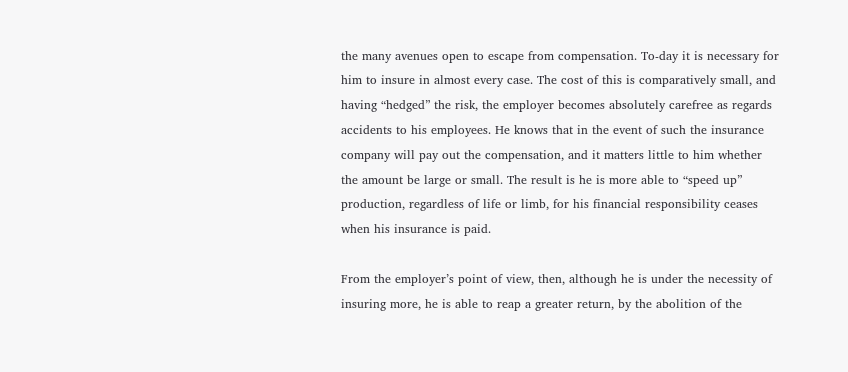the many avenues open to escape from compensation. To-day it is necessary for him to insure in almost every case. The cost of this is comparatively small, and having “hedged” the risk, the employer becomes absolutely carefree as regards accidents to his employees. He knows that in the event of such the insurance company will pay out the compensation, and it matters little to him whether the amount be large or small. The result is he is more able to “speed up” production, regardless of life or limb, for his financial responsibility ceases when his insurance is paid.

From the employer’s point of view, then, although he is under the necessity of insuring more, he is able to reap a greater return, by the abolition of the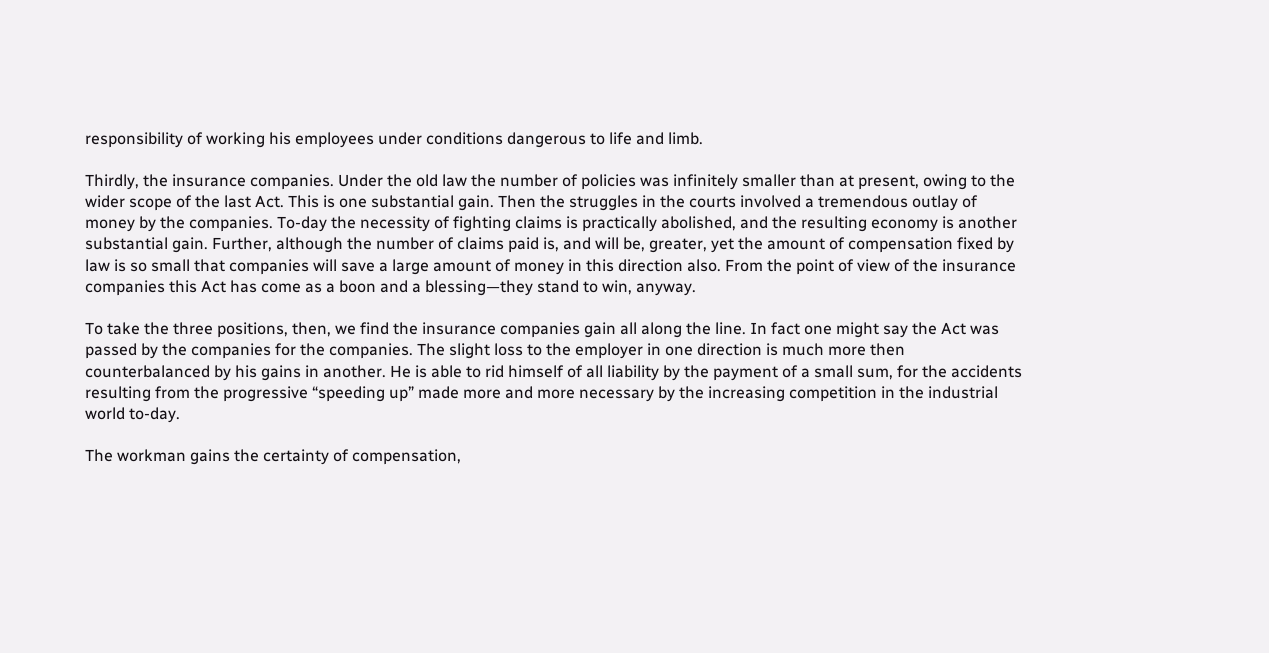responsibility of working his employees under conditions dangerous to life and limb.

Thirdly, the insurance companies. Under the old law the number of policies was infinitely smaller than at present, owing to the wider scope of the last Act. This is one substantial gain. Then the struggles in the courts involved a tremendous outlay of money by the companies. To-day the necessity of fighting claims is practically abolished, and the resulting economy is another substantial gain. Further, although the number of claims paid is, and will be, greater, yet the amount of compensation fixed by law is so small that companies will save a large amount of money in this direction also. From the point of view of the insurance companies this Act has come as a boon and a blessing—they stand to win, anyway.

To take the three positions, then, we find the insurance companies gain all along the line. In fact one might say the Act was passed by the companies for the companies. The slight loss to the employer in one direction is much more then counterbalanced by his gains in another. He is able to rid himself of all liability by the payment of a small sum, for the accidents resulting from the progressive “speeding up” made more and more necessary by the increasing competition in the industrial world to-day.

The workman gains the certainty of compensation,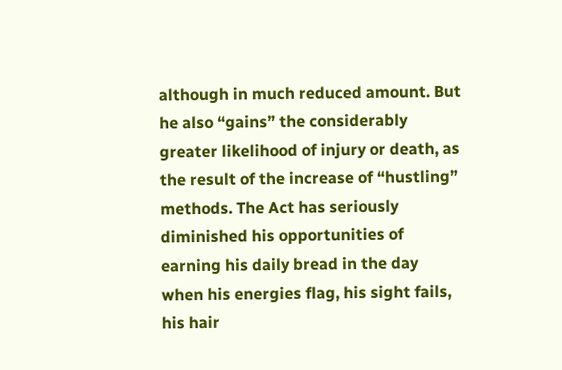although in much reduced amount. But he also “gains” the considerably greater likelihood of injury or death, as the result of the increase of “hustling” methods. The Act has seriously diminished his opportunities of earning his daily bread in the day when his energies flag, his sight fails, his hair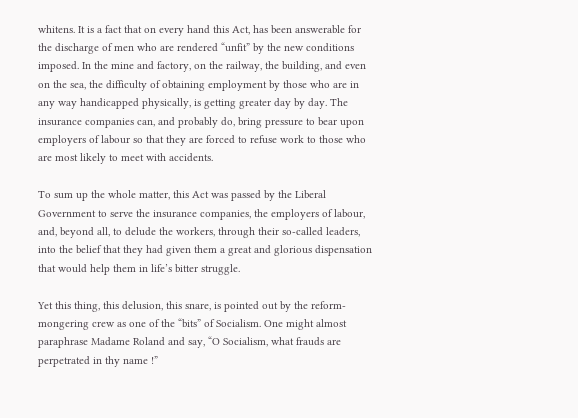whitens. It is a fact that on every hand this Act, has been answerable for the discharge of men who are rendered “unfit” by the new conditions imposed. In the mine and factory, on the railway, the building, and even on the sea, the difficulty of obtaining employment by those who are in any way handicapped physically, is getting greater day by day. The insurance companies can, and probably do, bring pressure to bear upon employers of labour so that they are forced to refuse work to those who are most likely to meet with accidents.

To sum up the whole matter, this Act was passed by the Liberal Government to serve the insurance companies, the employers of labour, and, beyond all, to delude the workers, through their so-called leaders, into the belief that they had given them a great and glorious dispensation that would help them in life’s bitter struggle.

Yet this thing, this delusion, this snare, is pointed out by the reform-mongering crew as one of the “bits” of Socialism. One might almost paraphrase Madame Roland and say, “O Socialism, what frauds are perpetrated in thy name !”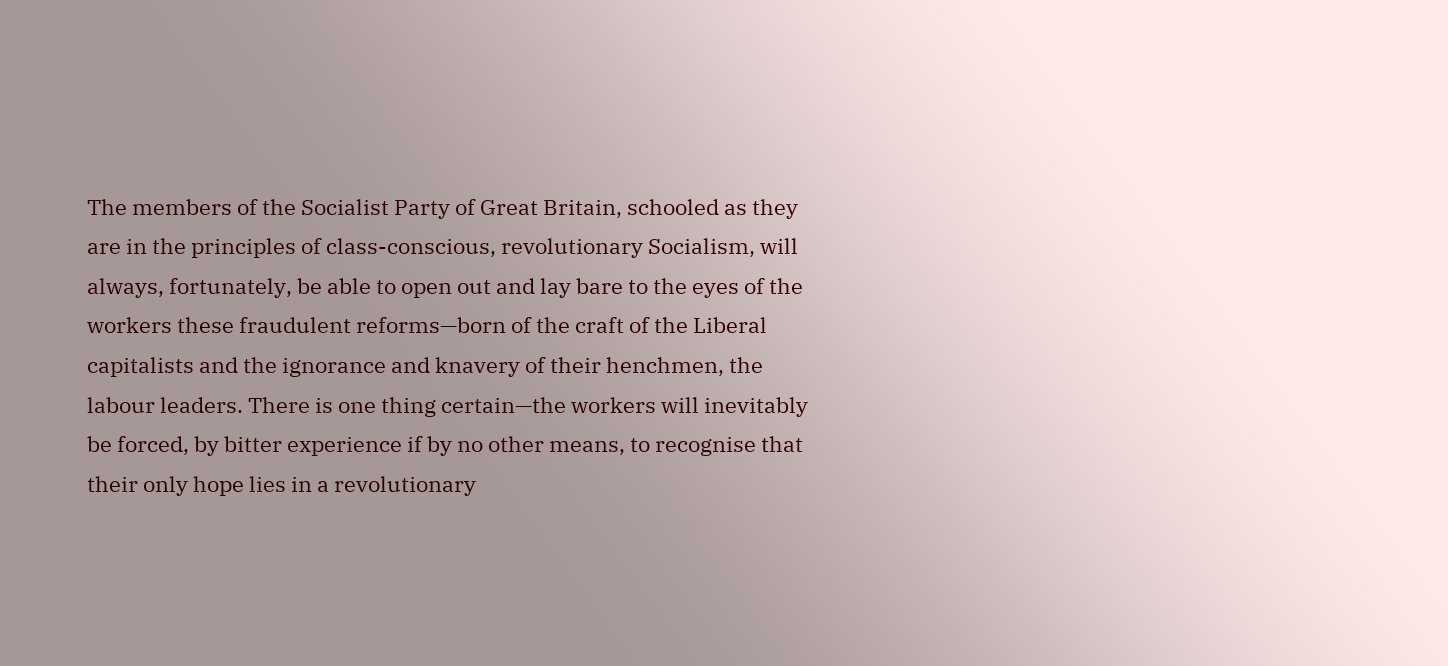The members of the Socialist Party of Great Britain, schooled as they are in the principles of class-conscious, revolutionary Socialism, will always, fortunately, be able to open out and lay bare to the eyes of the workers these fraudulent reforms—born of the craft of the Liberal capitalists and the ignorance and knavery of their henchmen, the labour leaders. There is one thing certain—the workers will inevitably be forced, by bitter experience if by no other means, to recognise that their only hope lies in a revolutionary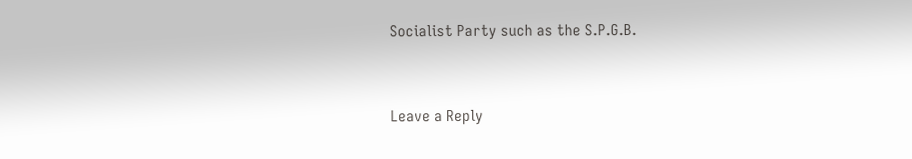Socialist Party such as the S.P.G.B.


Leave a Reply